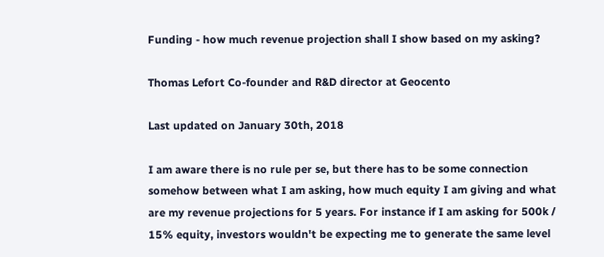Funding - how much revenue projection shall I show based on my asking?

Thomas Lefort Co-founder and R&D director at Geocento

Last updated on January 30th, 2018

I am aware there is no rule per se, but there has to be some connection somehow between what I am asking, how much equity I am giving and what are my revenue projections for 5 years. For instance if I am asking for 500k / 15% equity, investors wouldn't be expecting me to generate the same level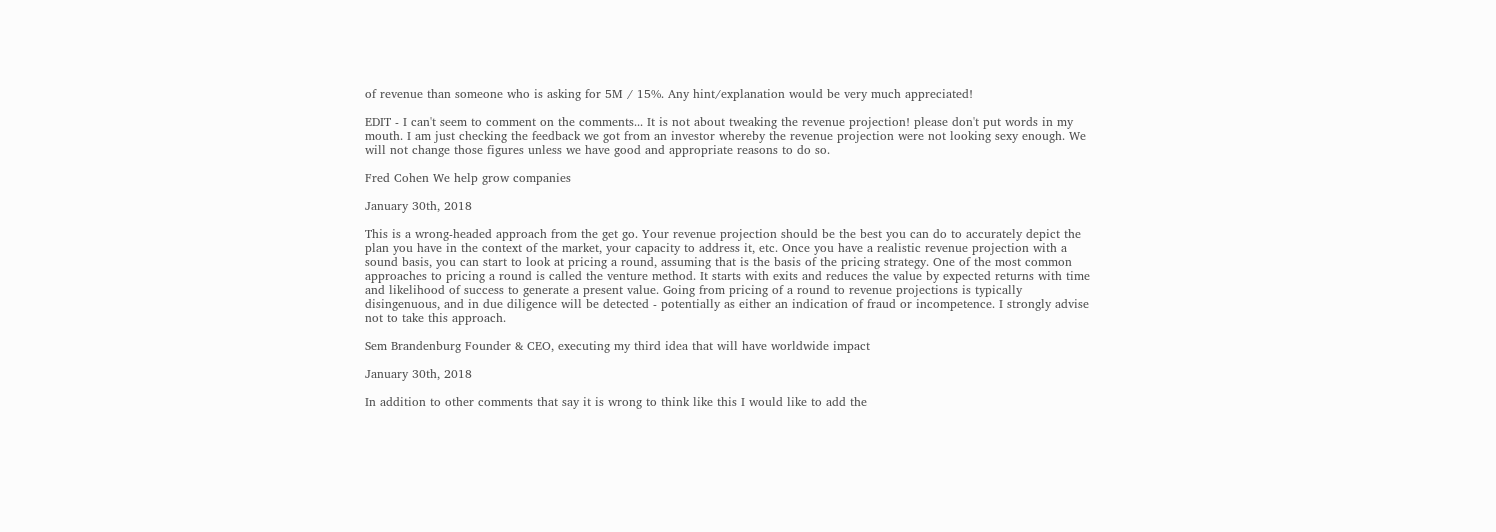of revenue than someone who is asking for 5M / 15%. Any hint/explanation would be very much appreciated!

EDIT - I can't seem to comment on the comments... It is not about tweaking the revenue projection! please don't put words in my mouth. I am just checking the feedback we got from an investor whereby the revenue projection were not looking sexy enough. We will not change those figures unless we have good and appropriate reasons to do so.

Fred Cohen We help grow companies

January 30th, 2018

This is a wrong-headed approach from the get go. Your revenue projection should be the best you can do to accurately depict the plan you have in the context of the market, your capacity to address it, etc. Once you have a realistic revenue projection with a sound basis, you can start to look at pricing a round, assuming that is the basis of the pricing strategy. One of the most common approaches to pricing a round is called the venture method. It starts with exits and reduces the value by expected returns with time and likelihood of success to generate a present value. Going from pricing of a round to revenue projections is typically disingenuous, and in due diligence will be detected - potentially as either an indication of fraud or incompetence. I strongly advise not to take this approach.

Sem Brandenburg Founder & CEO, executing my third idea that will have worldwide impact

January 30th, 2018

In addition to other comments that say it is wrong to think like this I would like to add the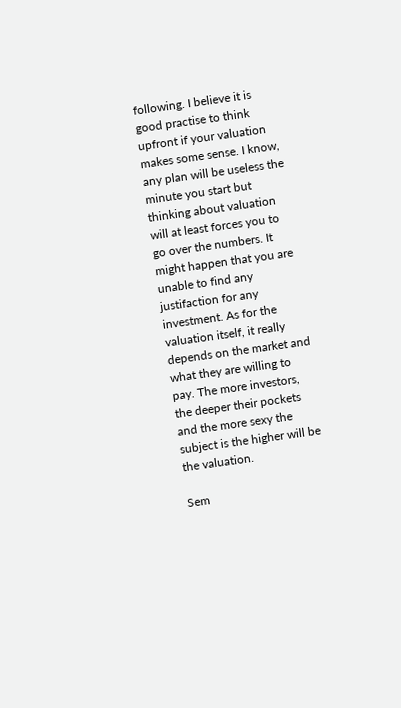following. I believe it is good practise to think upfront if your valuation makes some sense. I know, any plan will be useless the minute you start but thinking about valuation will at least forces you to go over the numbers. It might happen that you are unable to find any justifaction for any investment. As for the valuation itself, it really depends on the market and what they are willing to pay. The more investors, the deeper their pockets and the more sexy the subject is the higher will be the valuation.

Sem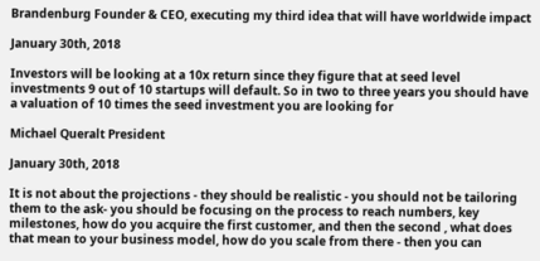Brandenburg Founder & CEO, executing my third idea that will have worldwide impact

January 30th, 2018

Investors will be looking at a 10x return since they figure that at seed level investments 9 out of 10 startups will default. So in two to three years you should have a valuation of 10 times the seed investment you are looking for

Michael Queralt President

January 30th, 2018

It is not about the projections - they should be realistic - you should not be tailoring them to the ask- you should be focusing on the process to reach numbers, key milestones, how do you acquire the first customer, and then the second , what does that mean to your business model, how do you scale from there - then you can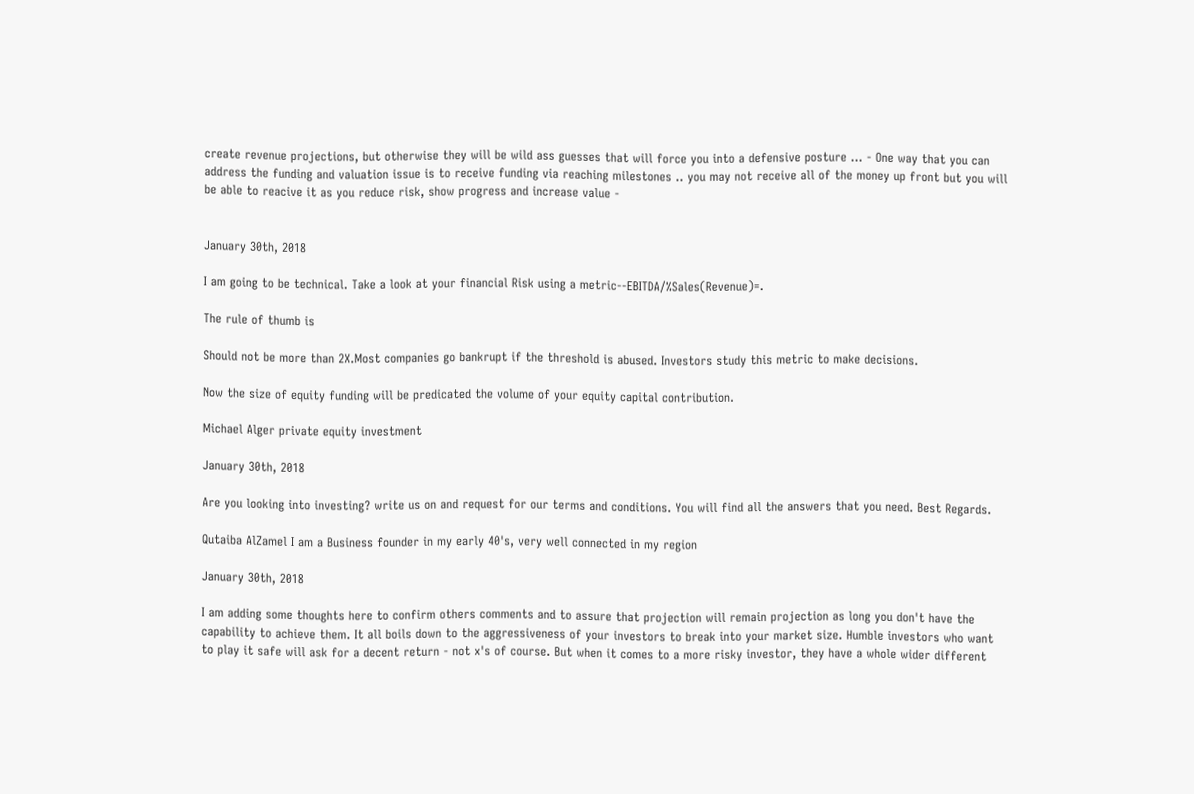create revenue projections, but otherwise they will be wild ass guesses that will force you into a defensive posture ... - One way that you can address the funding and valuation issue is to receive funding via reaching milestones .. you may not receive all of the money up front but you will be able to reacive it as you reduce risk, show progress and increase value -


January 30th, 2018

I am going to be technical. Take a look at your financial Risk using a metric--EBITDA/%Sales(Revenue)=.

The rule of thumb is

Should not be more than 2X.Most companies go bankrupt if the threshold is abused. Investors study this metric to make decisions.

Now the size of equity funding will be predicated the volume of your equity capital contribution.

Michael Alger private equity investment

January 30th, 2018

Are you looking into investing? write us on and request for our terms and conditions. You will find all the answers that you need. Best Regards.

Qutaiba AlZamel I am a Business founder in my early 40's, very well connected in my region

January 30th, 2018

I am adding some thoughts here to confirm others comments and to assure that projection will remain projection as long you don't have the capability to achieve them. It all boils down to the aggressiveness of your investors to break into your market size. Humble investors who want to play it safe will ask for a decent return - not x's of course. But when it comes to a more risky investor, they have a whole wider different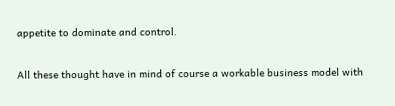appetite to dominate and control.

All these thought have in mind of course a workable business model with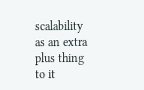scalability as an extra plus thing to it